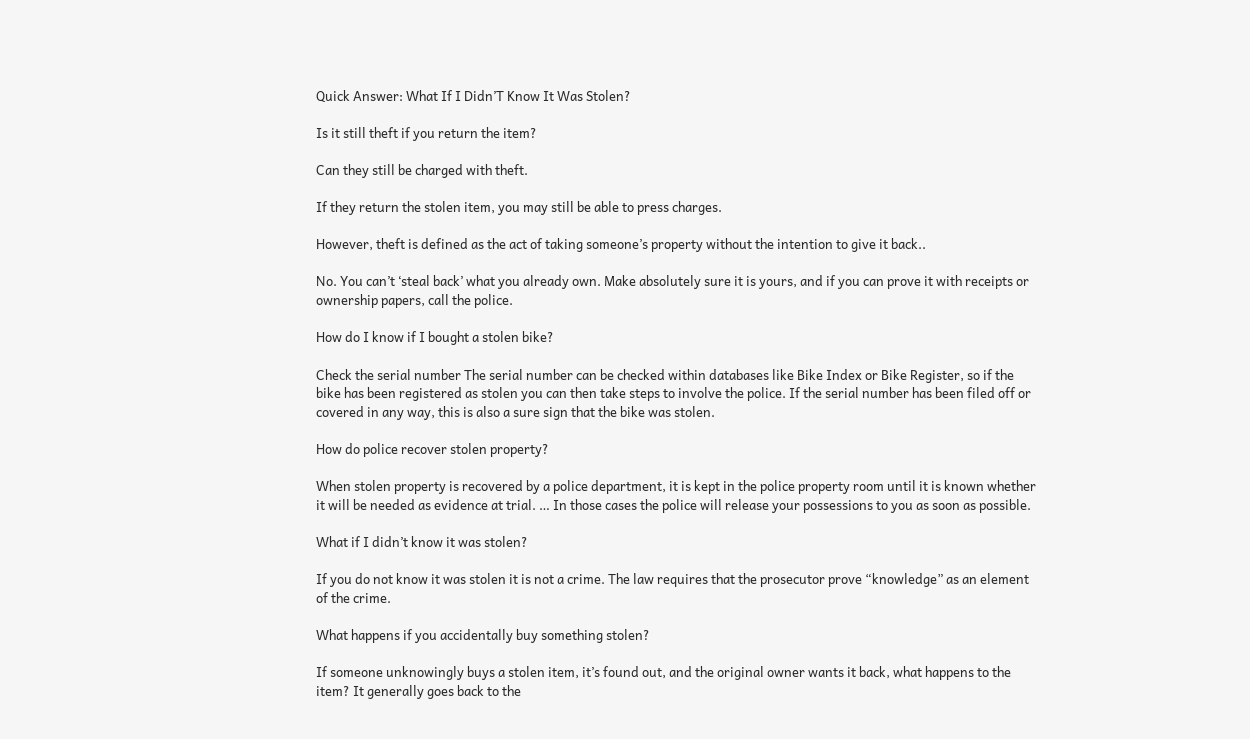Quick Answer: What If I Didn’T Know It Was Stolen?

Is it still theft if you return the item?

Can they still be charged with theft.

If they return the stolen item, you may still be able to press charges.

However, theft is defined as the act of taking someone’s property without the intention to give it back..

No. You can’t ‘steal back’ what you already own. Make absolutely sure it is yours, and if you can prove it with receipts or ownership papers, call the police.

How do I know if I bought a stolen bike?

Check the serial number The serial number can be checked within databases like Bike Index or Bike Register, so if the bike has been registered as stolen you can then take steps to involve the police. If the serial number has been filed off or covered in any way, this is also a sure sign that the bike was stolen.

How do police recover stolen property?

When stolen property is recovered by a police department, it is kept in the police property room until it is known whether it will be needed as evidence at trial. … In those cases the police will release your possessions to you as soon as possible.

What if I didn’t know it was stolen?

If you do not know it was stolen it is not a crime. The law requires that the prosecutor prove “knowledge” as an element of the crime.

What happens if you accidentally buy something stolen?

If someone unknowingly buys a stolen item, it’s found out, and the original owner wants it back, what happens to the item? It generally goes back to the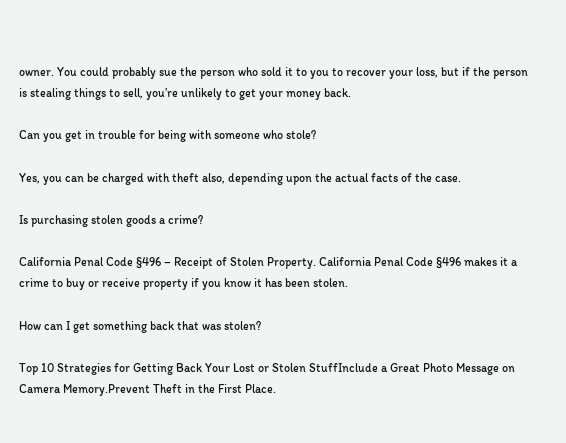owner. You could probably sue the person who sold it to you to recover your loss, but if the person is stealing things to sell, you’re unlikely to get your money back.

Can you get in trouble for being with someone who stole?

Yes, you can be charged with theft also, depending upon the actual facts of the case.

Is purchasing stolen goods a crime?

California Penal Code §496 – Receipt of Stolen Property. California Penal Code §496 makes it a crime to buy or receive property if you know it has been stolen.

How can I get something back that was stolen?

Top 10 Strategies for Getting Back Your Lost or Stolen StuffInclude a Great Photo Message on Camera Memory.Prevent Theft in the First Place.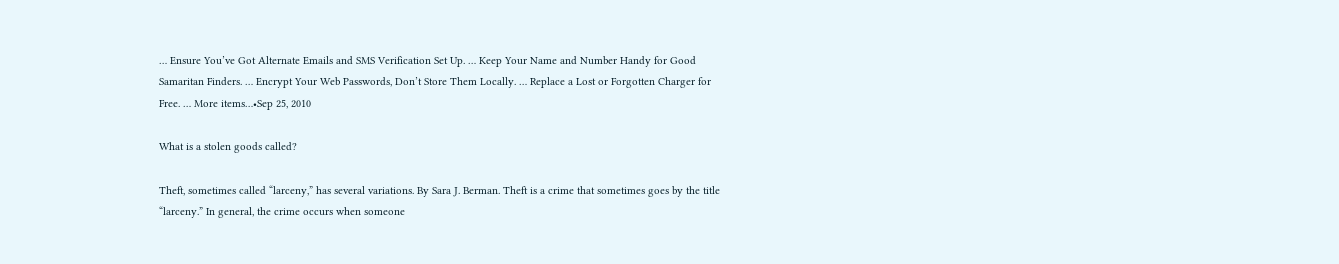… Ensure You’ve Got Alternate Emails and SMS Verification Set Up. … Keep Your Name and Number Handy for Good Samaritan Finders. … Encrypt Your Web Passwords, Don’t Store Them Locally. … Replace a Lost or Forgotten Charger for Free. … More items…•Sep 25, 2010

What is a stolen goods called?

Theft, sometimes called “larceny,” has several variations. By Sara J. Berman. Theft is a crime that sometimes goes by the title “larceny.” In general, the crime occurs when someone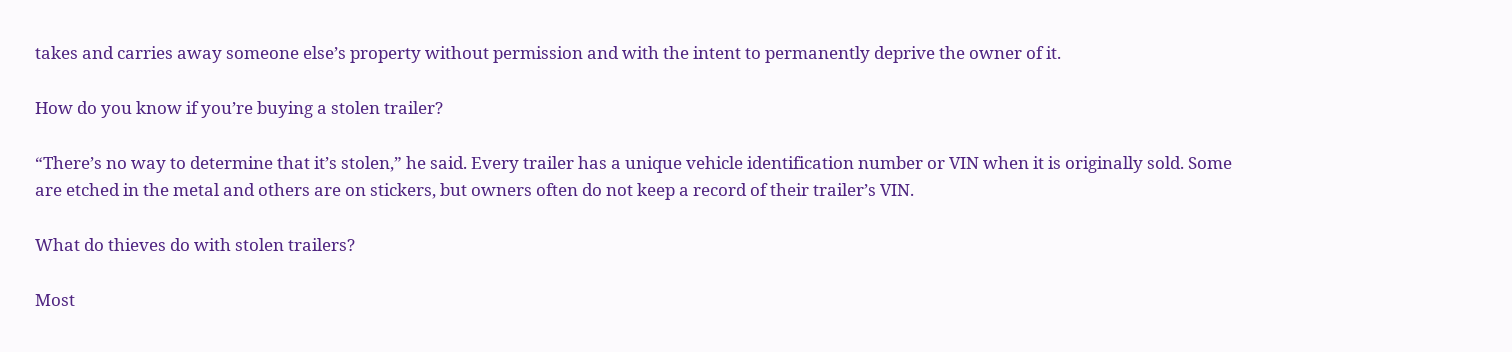takes and carries away someone else’s property without permission and with the intent to permanently deprive the owner of it.

How do you know if you’re buying a stolen trailer?

“There’s no way to determine that it’s stolen,” he said. Every trailer has a unique vehicle identification number or VIN when it is originally sold. Some are etched in the metal and others are on stickers, but owners often do not keep a record of their trailer’s VIN.

What do thieves do with stolen trailers?

Most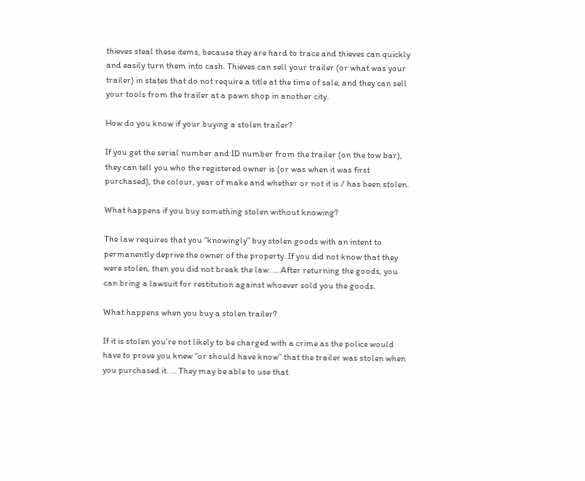thieves steal these items, because they are hard to trace and thieves can quickly and easily turn them into cash. Thieves can sell your trailer (or what was your trailer) in states that do not require a title at the time of sale, and they can sell your tools from the trailer at a pawn shop in another city.

How do you know if your buying a stolen trailer?

If you get the serial number and ID number from the trailer (on the tow bar), they can tell you who the registered owner is (or was when it was first purchased), the colour, year of make and whether or not it is / has been stolen.

What happens if you buy something stolen without knowing?

The law requires that you “knowingly” buy stolen goods with an intent to permanently deprive the owner of the property. If you did not know that they were stolen, then you did not break the law. … After returning the goods, you can bring a lawsuit for restitution against whoever sold you the goods.

What happens when you buy a stolen trailer?

If it is stolen you’re not likely to be charged with a crime as the police would have to prove you knew “or should have know” that the trailer was stolen when you purchased it. … They may be able to use that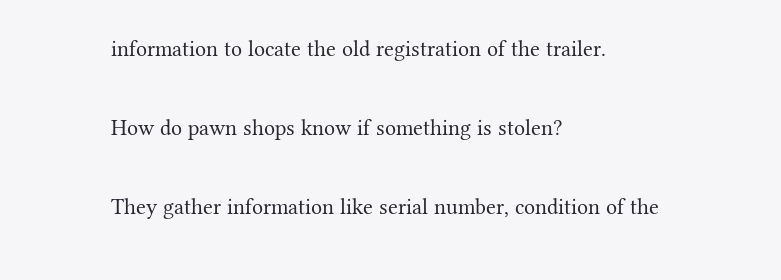information to locate the old registration of the trailer.

How do pawn shops know if something is stolen?

They gather information like serial number, condition of the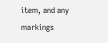item, and any markings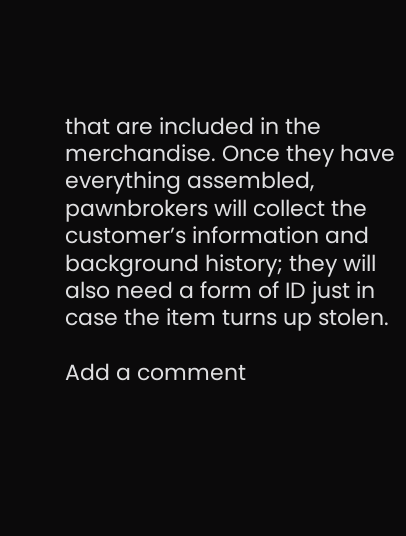that are included in the merchandise. Once they have everything assembled, pawnbrokers will collect the customer’s information and background history; they will also need a form of ID just in case the item turns up stolen.

Add a comment